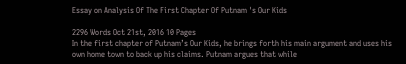Essay on Analysis Of The First Chapter Of Putnam 's Our Kids

2296 Words Oct 21st, 2016 10 Pages
In the first chapter of Putnam’s Our Kids, he brings forth his main argument and uses his own home town to back up his claims. Putnam argues that while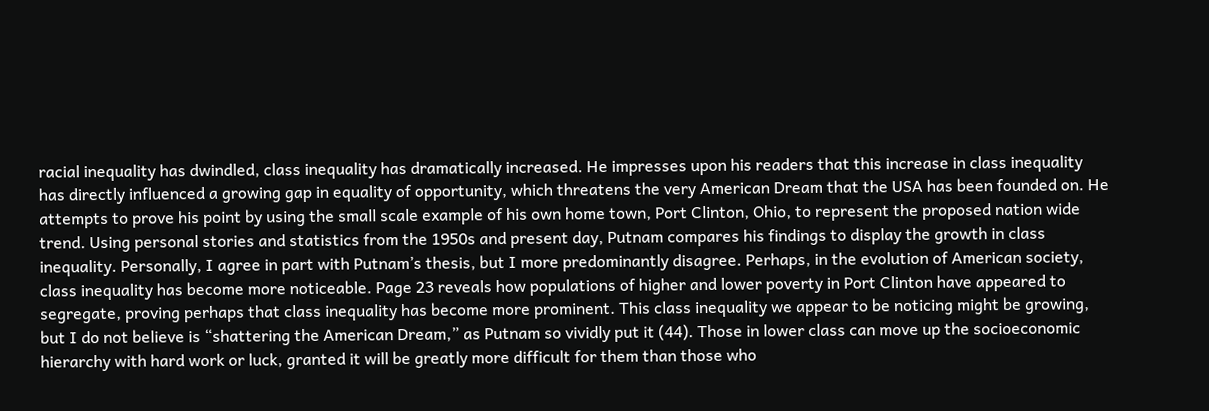racial inequality has dwindled, class inequality has dramatically increased. He impresses upon his readers that this increase in class inequality has directly influenced a growing gap in equality of opportunity, which threatens the very American Dream that the USA has been founded on. He attempts to prove his point by using the small scale example of his own home town, Port Clinton, Ohio, to represent the proposed nation wide trend. Using personal stories and statistics from the 1950s and present day, Putnam compares his findings to display the growth in class inequality. Personally, I agree in part with Putnam’s thesis, but I more predominantly disagree. Perhaps, in the evolution of American society, class inequality has become more noticeable. Page 23 reveals how populations of higher and lower poverty in Port Clinton have appeared to segregate, proving perhaps that class inequality has become more prominent. This class inequality we appear to be noticing might be growing, but I do not believe is “shattering the American Dream,” as Putnam so vividly put it (44). Those in lower class can move up the socioeconomic hierarchy with hard work or luck, granted it will be greatly more difficult for them than those who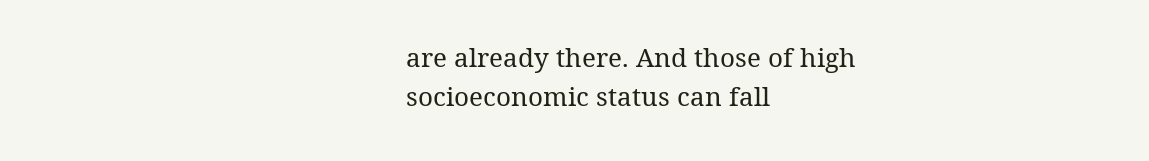are already there. And those of high socioeconomic status can fall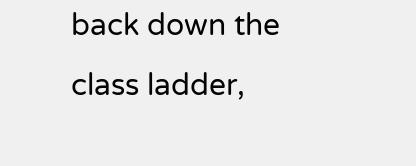back down the class ladder,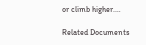or climb higher.…

Related Documents